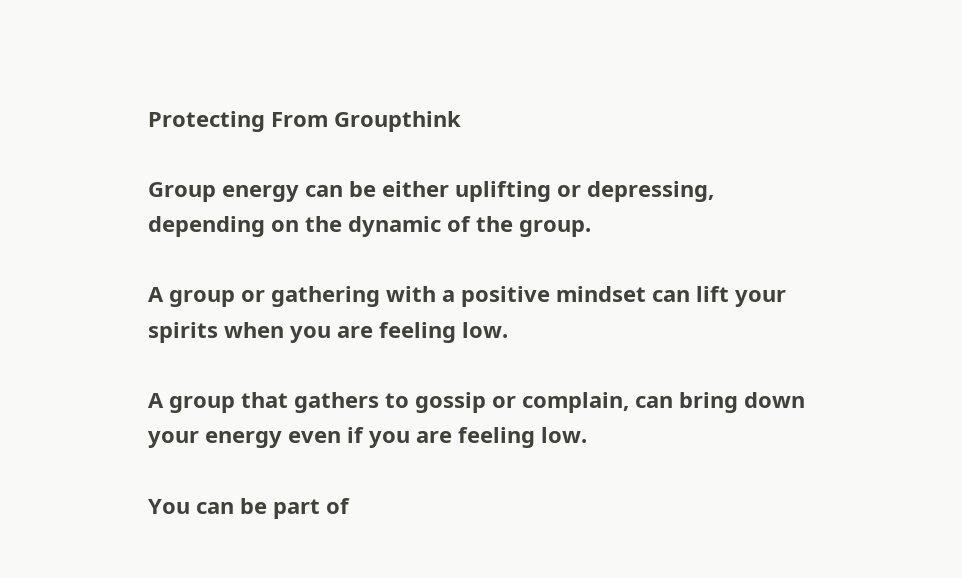Protecting From Groupthink

Group energy can be either uplifting or depressing, depending on the dynamic of the group.

A group or gathering with a positive mindset can lift your spirits when you are feeling low.

A group that gathers to gossip or complain, can bring down your energy even if you are feeling low.

You can be part of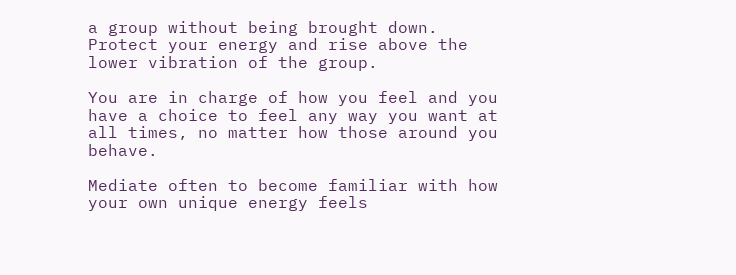a group without being brought down. Protect your energy and rise above the lower vibration of the group.

You are in charge of how you feel and you have a choice to feel any way you want at all times, no matter how those around you behave.

Mediate often to become familiar with how your own unique energy feels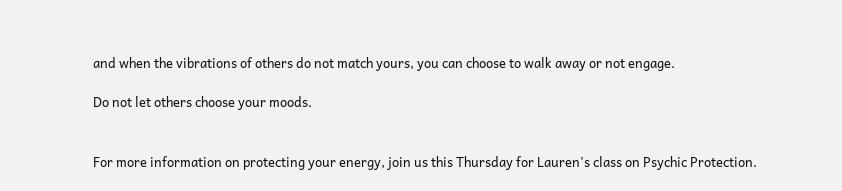and when the vibrations of others do not match yours, you can choose to walk away or not engage.

Do not let others choose your moods.


For more information on protecting your energy, join us this Thursday for Lauren's class on Psychic Protection.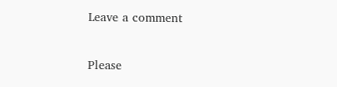Leave a comment

Please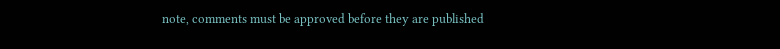note, comments must be approved before they are published